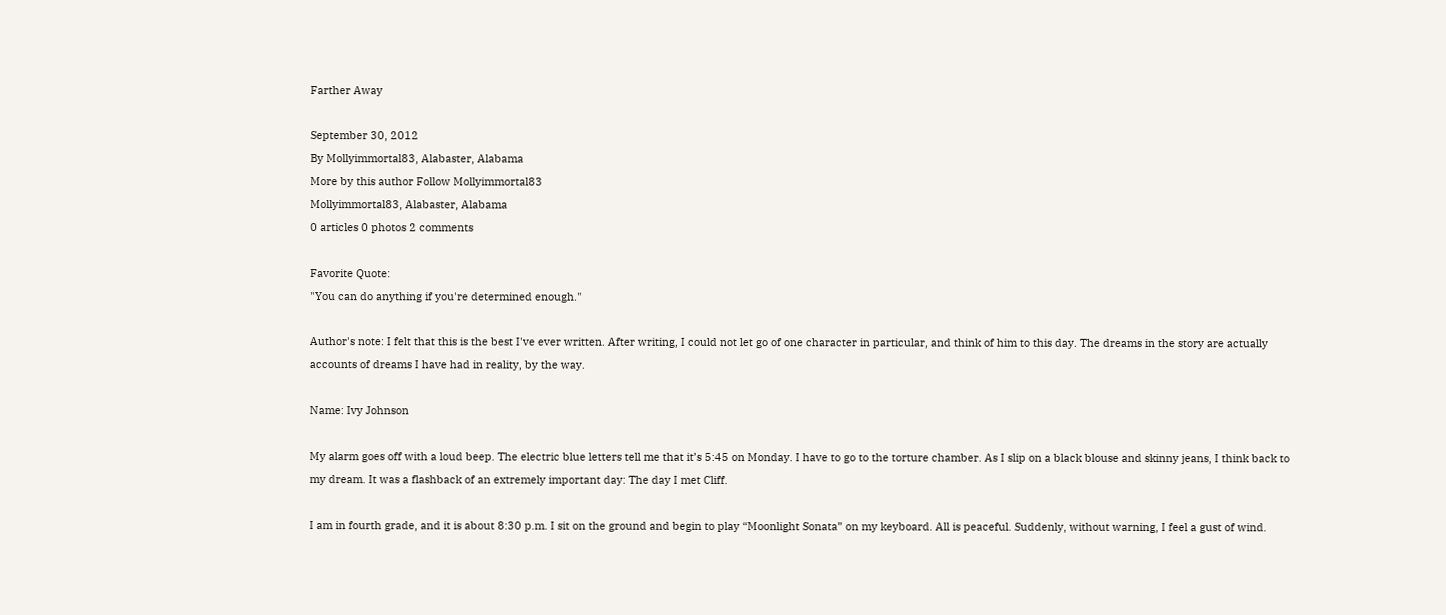Farther Away

September 30, 2012
By Mollyimmortal83, Alabaster, Alabama
More by this author Follow Mollyimmortal83
Mollyimmortal83, Alabaster, Alabama
0 articles 0 photos 2 comments

Favorite Quote:
"You can do anything if you're determined enough."

Author's note: I felt that this is the best I've ever written. After writing, I could not let go of one character in particular, and think of him to this day. The dreams in the story are actually accounts of dreams I have had in reality, by the way.

Name: Ivy Johnson

My alarm goes off with a loud beep. The electric blue letters tell me that it’s 5:45 on Monday. I have to go to the torture chamber. As I slip on a black blouse and skinny jeans, I think back to my dream. It was a flashback of an extremely important day: The day I met Cliff.

I am in fourth grade, and it is about 8:30 p.m. I sit on the ground and begin to play “Moonlight Sonata” on my keyboard. All is peaceful. Suddenly, without warning, I feel a gust of wind.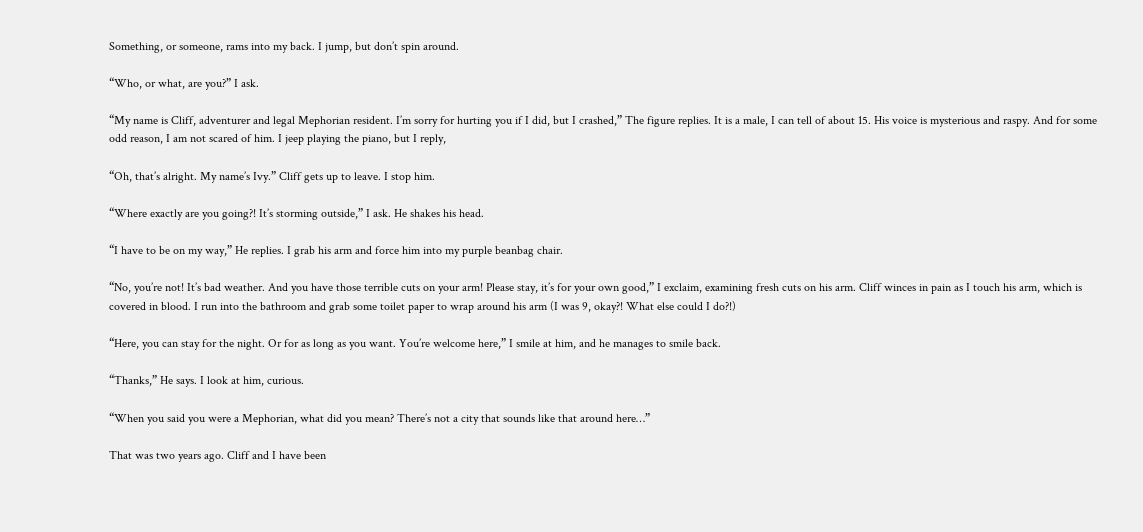Something, or someone, rams into my back. I jump, but don’t spin around.

“Who, or what, are you?” I ask.

“My name is Cliff, adventurer and legal Mephorian resident. I’m sorry for hurting you if I did, but I crashed,” The figure replies. It is a male, I can tell of about 15. His voice is mysterious and raspy. And for some odd reason, I am not scared of him. I jeep playing the piano, but I reply,

“Oh, that’s alright. My name’s Ivy.” Cliff gets up to leave. I stop him.

“Where exactly are you going?! It’s storming outside,” I ask. He shakes his head.

“I have to be on my way,” He replies. I grab his arm and force him into my purple beanbag chair.

“No, you’re not! It’s bad weather. And you have those terrible cuts on your arm! Please stay, it’s for your own good,” I exclaim, examining fresh cuts on his arm. Cliff winces in pain as I touch his arm, which is covered in blood. I run into the bathroom and grab some toilet paper to wrap around his arm (I was 9, okay?! What else could I do?!)

“Here, you can stay for the night. Or for as long as you want. You’re welcome here,” I smile at him, and he manages to smile back.

“Thanks,” He says. I look at him, curious.

“When you said you were a Mephorian, what did you mean? There’s not a city that sounds like that around here…”

That was two years ago. Cliff and I have been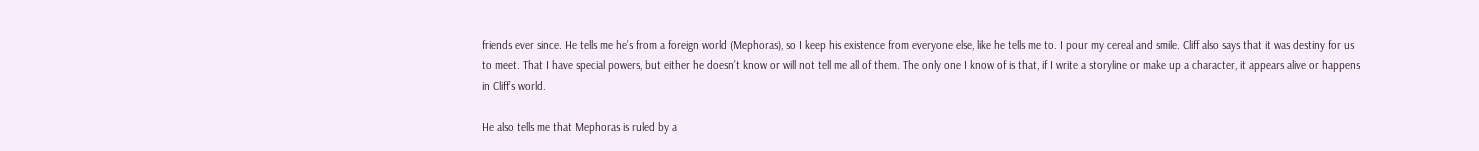friends ever since. He tells me he’s from a foreign world (Mephoras), so I keep his existence from everyone else, like he tells me to. I pour my cereal and smile. Cliff also says that it was destiny for us to meet. That I have special powers, but either he doesn’t know or will not tell me all of them. The only one I know of is that, if I write a storyline or make up a character, it appears alive or happens in Cliff’s world.

He also tells me that Mephoras is ruled by a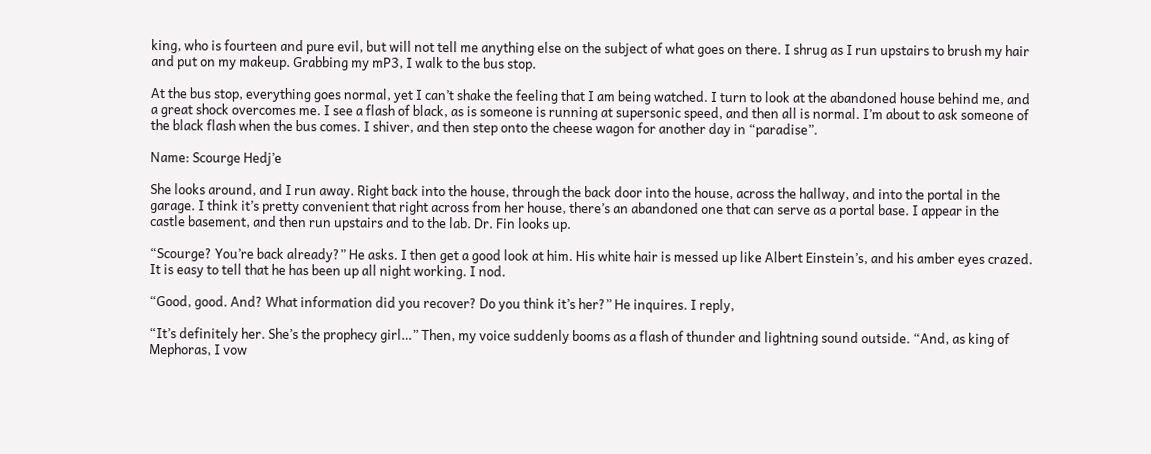king, who is fourteen and pure evil, but will not tell me anything else on the subject of what goes on there. I shrug as I run upstairs to brush my hair and put on my makeup. Grabbing my mP3, I walk to the bus stop.

At the bus stop, everything goes normal, yet I can’t shake the feeling that I am being watched. I turn to look at the abandoned house behind me, and a great shock overcomes me. I see a flash of black, as is someone is running at supersonic speed, and then all is normal. I’m about to ask someone of the black flash when the bus comes. I shiver, and then step onto the cheese wagon for another day in “paradise”.

Name: Scourge Hedj’e

She looks around, and I run away. Right back into the house, through the back door into the house, across the hallway, and into the portal in the garage. I think it’s pretty convenient that right across from her house, there’s an abandoned one that can serve as a portal base. I appear in the castle basement, and then run upstairs and to the lab. Dr. Fin looks up.

“Scourge? You’re back already?” He asks. I then get a good look at him. His white hair is messed up like Albert Einstein’s, and his amber eyes crazed. It is easy to tell that he has been up all night working. I nod.

“Good, good. And? What information did you recover? Do you think it’s her?” He inquires. I reply,

“It’s definitely her. She’s the prophecy girl…” Then, my voice suddenly booms as a flash of thunder and lightning sound outside. “And, as king of Mephoras, I vow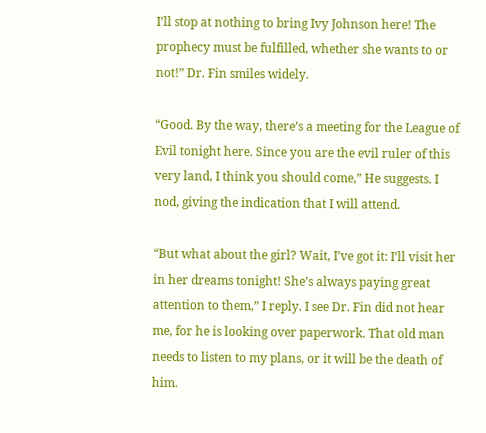I’ll stop at nothing to bring Ivy Johnson here! The prophecy must be fulfilled, whether she wants to or not!” Dr. Fin smiles widely.

“Good. By the way, there’s a meeting for the League of Evil tonight here. Since you are the evil ruler of this very land, I think you should come,” He suggests. I nod, giving the indication that I will attend.

“But what about the girl? Wait, I’ve got it: I’ll visit her in her dreams tonight! She’s always paying great attention to them,” I reply. I see Dr. Fin did not hear me, for he is looking over paperwork. That old man needs to listen to my plans, or it will be the death of him.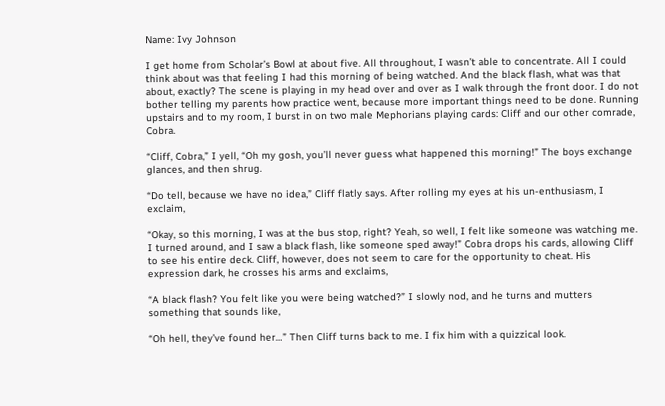Name: Ivy Johnson

I get home from Scholar’s Bowl at about five. All throughout, I wasn’t able to concentrate. All I could think about was that feeling I had this morning of being watched. And the black flash, what was that about, exactly? The scene is playing in my head over and over as I walk through the front door. I do not bother telling my parents how practice went, because more important things need to be done. Running upstairs and to my room, I burst in on two male Mephorians playing cards: Cliff and our other comrade, Cobra.

“Cliff, Cobra,” I yell, “Oh my gosh, you’ll never guess what happened this morning!” The boys exchange glances, and then shrug.

“Do tell, because we have no idea,” Cliff flatly says. After rolling my eyes at his un-enthusiasm, I exclaim,

“Okay, so this morning, I was at the bus stop, right? Yeah, so well, I felt like someone was watching me. I turned around, and I saw a black flash, like someone sped away!” Cobra drops his cards, allowing Cliff to see his entire deck. Cliff, however, does not seem to care for the opportunity to cheat. His expression dark, he crosses his arms and exclaims,

“A black flash? You felt like you were being watched?” I slowly nod, and he turns and mutters something that sounds like,

“Oh hell, they’ve found her…” Then Cliff turns back to me. I fix him with a quizzical look.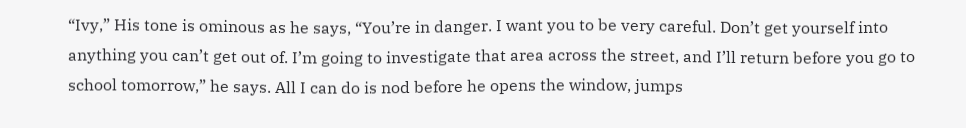“Ivy,” His tone is ominous as he says, “You’re in danger. I want you to be very careful. Don’t get yourself into anything you can’t get out of. I’m going to investigate that area across the street, and I’ll return before you go to school tomorrow,” he says. All I can do is nod before he opens the window, jumps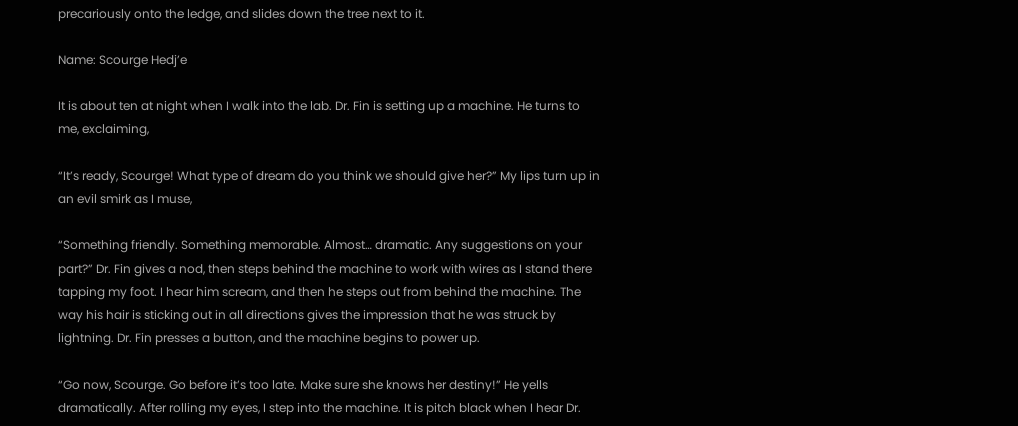precariously onto the ledge, and slides down the tree next to it.

Name: Scourge Hedj’e

It is about ten at night when I walk into the lab. Dr. Fin is setting up a machine. He turns to me, exclaiming,

“It’s ready, Scourge! What type of dream do you think we should give her?” My lips turn up in an evil smirk as I muse,

“Something friendly. Something memorable. Almost… dramatic. Any suggestions on your part?” Dr. Fin gives a nod, then steps behind the machine to work with wires as I stand there tapping my foot. I hear him scream, and then he steps out from behind the machine. The way his hair is sticking out in all directions gives the impression that he was struck by lightning. Dr. Fin presses a button, and the machine begins to power up.

“Go now, Scourge. Go before it’s too late. Make sure she knows her destiny!” He yells dramatically. After rolling my eyes, I step into the machine. It is pitch black when I hear Dr.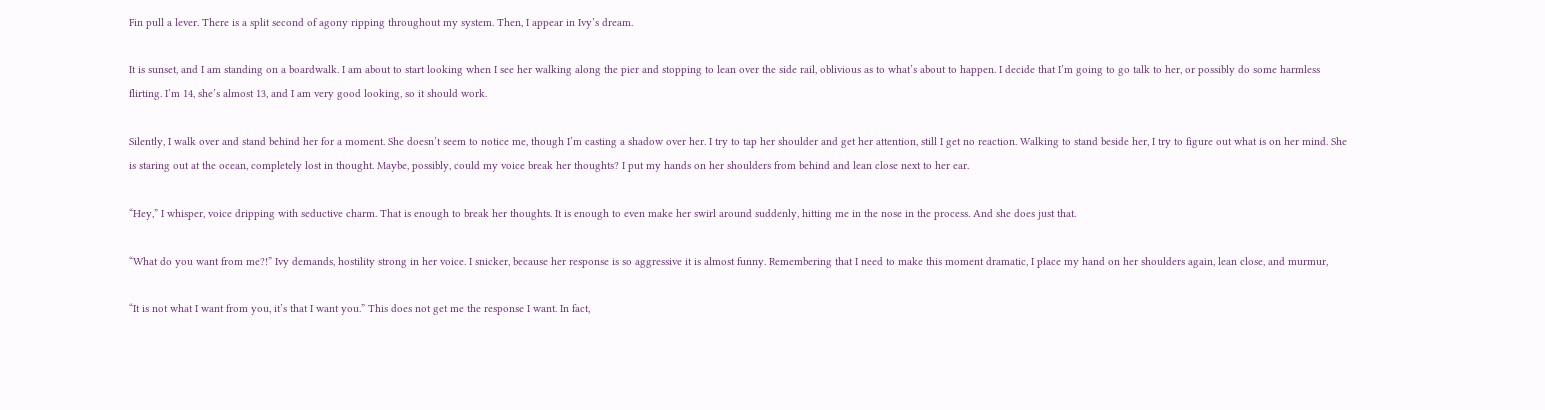Fin pull a lever. There is a split second of agony ripping throughout my system. Then, I appear in Ivy’s dream.

It is sunset, and I am standing on a boardwalk. I am about to start looking when I see her walking along the pier and stopping to lean over the side rail, oblivious as to what’s about to happen. I decide that I’m going to go talk to her, or possibly do some harmless flirting. I’m 14, she’s almost 13, and I am very good looking, so it should work.

Silently, I walk over and stand behind her for a moment. She doesn’t seem to notice me, though I’m casting a shadow over her. I try to tap her shoulder and get her attention, still I get no reaction. Walking to stand beside her, I try to figure out what is on her mind. She is staring out at the ocean, completely lost in thought. Maybe, possibly, could my voice break her thoughts? I put my hands on her shoulders from behind and lean close next to her ear.

“Hey,” I whisper, voice dripping with seductive charm. That is enough to break her thoughts. It is enough to even make her swirl around suddenly, hitting me in the nose in the process. And she does just that.

“What do you want from me?!” Ivy demands, hostility strong in her voice. I snicker, because her response is so aggressive it is almost funny. Remembering that I need to make this moment dramatic, I place my hand on her shoulders again, lean close, and murmur,

“It is not what I want from you, it’s that I want you.” This does not get me the response I want. In fact,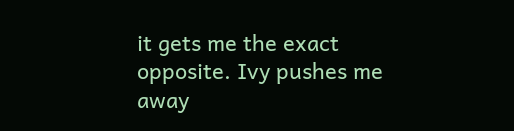it gets me the exact opposite. Ivy pushes me away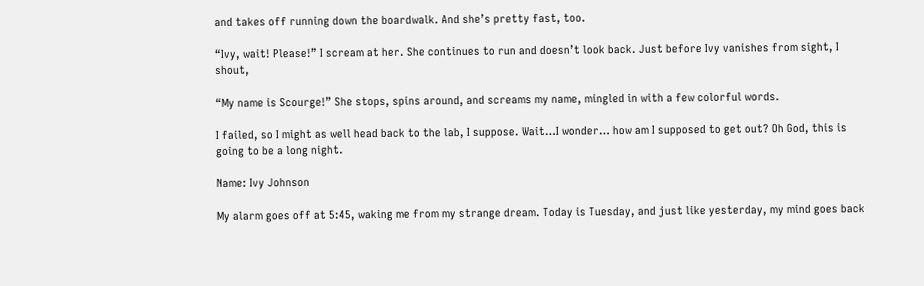and takes off running down the boardwalk. And she’s pretty fast, too.

“Ivy, wait! Please!” I scream at her. She continues to run and doesn’t look back. Just before Ivy vanishes from sight, I shout,

“My name is Scourge!” She stops, spins around, and screams my name, mingled in with a few colorful words.

I failed, so I might as well head back to the lab, I suppose. Wait…I wonder… how am I supposed to get out? Oh God, this is going to be a long night.

Name: Ivy Johnson

My alarm goes off at 5:45, waking me from my strange dream. Today is Tuesday, and just like yesterday, my mind goes back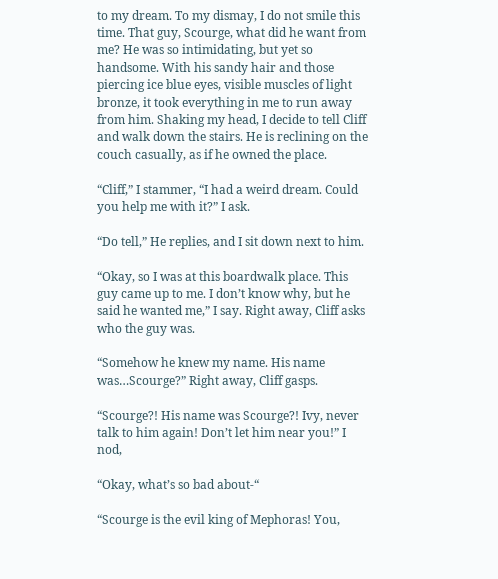to my dream. To my dismay, I do not smile this time. That guy, Scourge, what did he want from me? He was so intimidating, but yet so handsome. With his sandy hair and those piercing ice blue eyes, visible muscles of light bronze, it took everything in me to run away from him. Shaking my head, I decide to tell Cliff and walk down the stairs. He is reclining on the couch casually, as if he owned the place.

“Cliff,” I stammer, “I had a weird dream. Could you help me with it?” I ask.

“Do tell,” He replies, and I sit down next to him.

“Okay, so I was at this boardwalk place. This guy came up to me. I don’t know why, but he said he wanted me,” I say. Right away, Cliff asks who the guy was.

“Somehow he knew my name. His name was…Scourge?” Right away, Cliff gasps.

“Scourge?! His name was Scourge?! Ivy, never talk to him again! Don’t let him near you!” I nod,

“Okay, what’s so bad about-“

“Scourge is the evil king of Mephoras! You,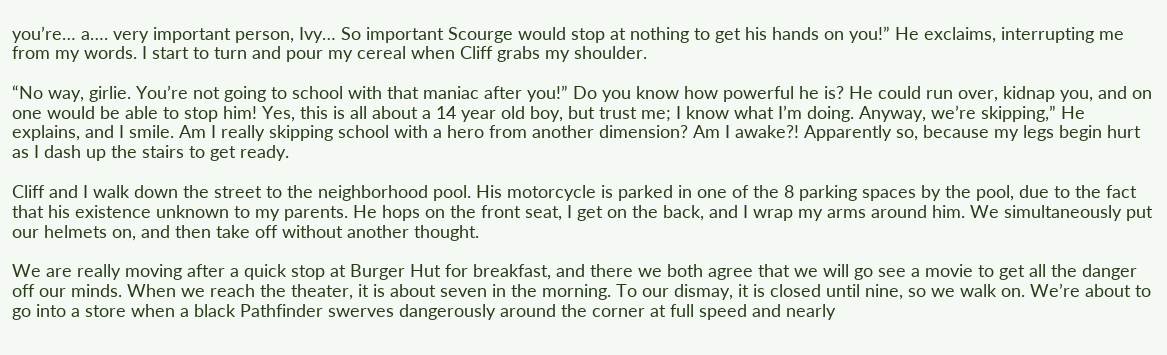you’re… a…. very important person, Ivy… So important Scourge would stop at nothing to get his hands on you!” He exclaims, interrupting me from my words. I start to turn and pour my cereal when Cliff grabs my shoulder.

“No way, girlie. You’re not going to school with that maniac after you!” Do you know how powerful he is? He could run over, kidnap you, and on one would be able to stop him! Yes, this is all about a 14 year old boy, but trust me; I know what I’m doing. Anyway, we’re skipping,” He explains, and I smile. Am I really skipping school with a hero from another dimension? Am I awake?! Apparently so, because my legs begin hurt as I dash up the stairs to get ready.

Cliff and I walk down the street to the neighborhood pool. His motorcycle is parked in one of the 8 parking spaces by the pool, due to the fact that his existence unknown to my parents. He hops on the front seat, I get on the back, and I wrap my arms around him. We simultaneously put our helmets on, and then take off without another thought.

We are really moving after a quick stop at Burger Hut for breakfast, and there we both agree that we will go see a movie to get all the danger off our minds. When we reach the theater, it is about seven in the morning. To our dismay, it is closed until nine, so we walk on. We’re about to go into a store when a black Pathfinder swerves dangerously around the corner at full speed and nearly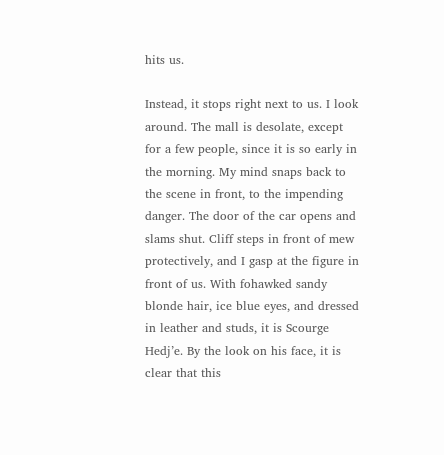hits us.

Instead, it stops right next to us. I look around. The mall is desolate, except for a few people, since it is so early in the morning. My mind snaps back to the scene in front, to the impending danger. The door of the car opens and slams shut. Cliff steps in front of mew protectively, and I gasp at the figure in front of us. With fohawked sandy blonde hair, ice blue eyes, and dressed in leather and studs, it is Scourge Hedj’e. By the look on his face, it is clear that this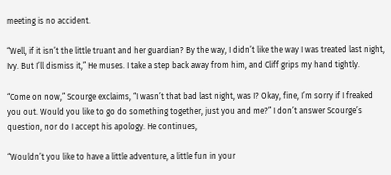meeting is no accident.

“Well, if it isn’t the little truant and her guardian? By the way, I didn’t like the way I was treated last night, Ivy. But I’ll dismiss it,” He muses. I take a step back away from him, and Cliff grips my hand tightly.

“Come on now,” Scourge exclaims, “I wasn’t that bad last night, was I? Okay, fine, I’m sorry if I freaked you out. Would you like to go do something together, just you and me?” I don’t answer Scourge’s question, nor do I accept his apology. He continues,

“Wouldn’t you like to have a little adventure, a little fun in your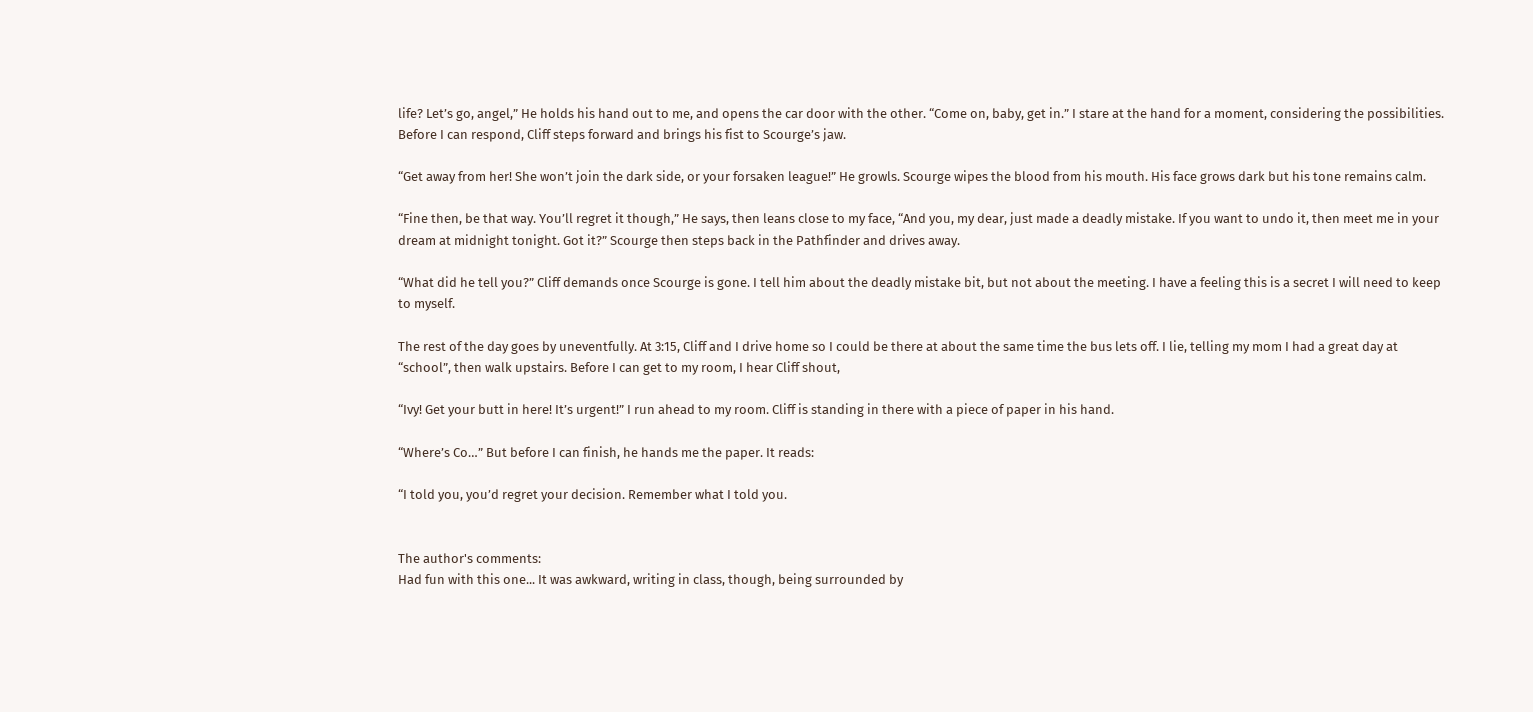life? Let’s go, angel,” He holds his hand out to me, and opens the car door with the other. “Come on, baby, get in.” I stare at the hand for a moment, considering the possibilities. Before I can respond, Cliff steps forward and brings his fist to Scourge’s jaw.

“Get away from her! She won’t join the dark side, or your forsaken league!” He growls. Scourge wipes the blood from his mouth. His face grows dark but his tone remains calm.

“Fine then, be that way. You’ll regret it though,” He says, then leans close to my face, “And you, my dear, just made a deadly mistake. If you want to undo it, then meet me in your dream at midnight tonight. Got it?” Scourge then steps back in the Pathfinder and drives away.

“What did he tell you?” Cliff demands once Scourge is gone. I tell him about the deadly mistake bit, but not about the meeting. I have a feeling this is a secret I will need to keep to myself.

The rest of the day goes by uneventfully. At 3:15, Cliff and I drive home so I could be there at about the same time the bus lets off. I lie, telling my mom I had a great day at “school”, then walk upstairs. Before I can get to my room, I hear Cliff shout,

“Ivy! Get your butt in here! It’s urgent!” I run ahead to my room. Cliff is standing in there with a piece of paper in his hand.

“Where’s Co…” But before I can finish, he hands me the paper. It reads:

“I told you, you’d regret your decision. Remember what I told you.


The author's comments:
Had fun with this one... It was awkward, writing in class, though, being surrounded by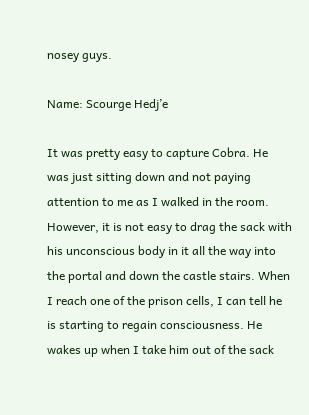nosey guys.

Name: Scourge Hedj’e

It was pretty easy to capture Cobra. He was just sitting down and not paying attention to me as I walked in the room. However, it is not easy to drag the sack with his unconscious body in it all the way into the portal and down the castle stairs. When I reach one of the prison cells, I can tell he is starting to regain consciousness. He wakes up when I take him out of the sack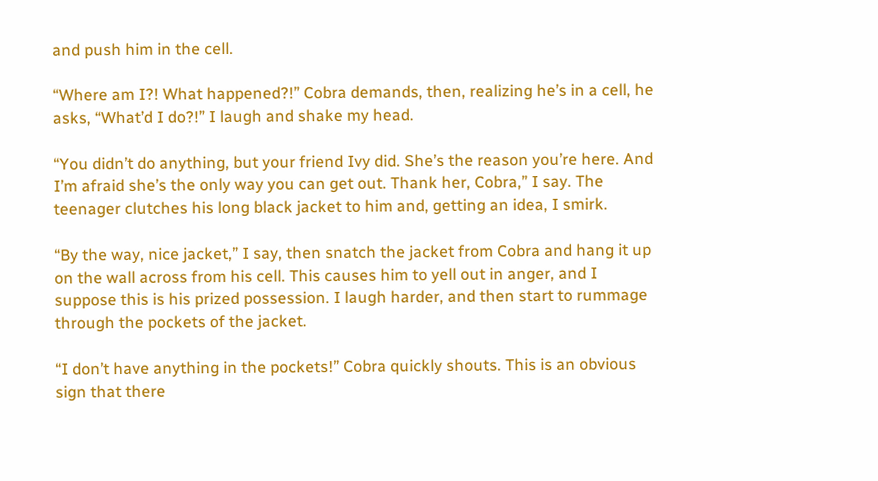and push him in the cell.

“Where am I?! What happened?!” Cobra demands, then, realizing he’s in a cell, he asks, “What’d I do?!” I laugh and shake my head.

“You didn’t do anything, but your friend Ivy did. She’s the reason you’re here. And I’m afraid she’s the only way you can get out. Thank her, Cobra,” I say. The teenager clutches his long black jacket to him and, getting an idea, I smirk.

“By the way, nice jacket,” I say, then snatch the jacket from Cobra and hang it up on the wall across from his cell. This causes him to yell out in anger, and I suppose this is his prized possession. I laugh harder, and then start to rummage through the pockets of the jacket.

“I don’t have anything in the pockets!” Cobra quickly shouts. This is an obvious sign that there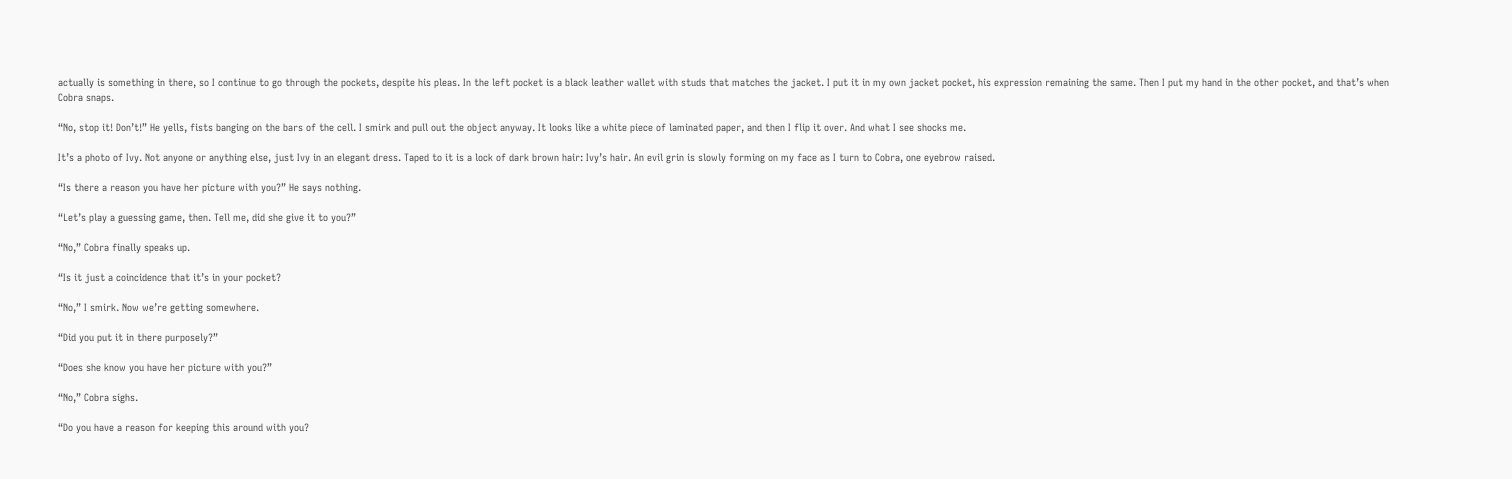actually is something in there, so I continue to go through the pockets, despite his pleas. In the left pocket is a black leather wallet with studs that matches the jacket. I put it in my own jacket pocket, his expression remaining the same. Then I put my hand in the other pocket, and that’s when Cobra snaps.

“No, stop it! Don’t!” He yells, fists banging on the bars of the cell. I smirk and pull out the object anyway. It looks like a white piece of laminated paper, and then I flip it over. And what I see shocks me.

It’s a photo of Ivy. Not anyone or anything else, just Ivy in an elegant dress. Taped to it is a lock of dark brown hair: Ivy’s hair. An evil grin is slowly forming on my face as I turn to Cobra, one eyebrow raised.

“Is there a reason you have her picture with you?” He says nothing.

“Let’s play a guessing game, then. Tell me, did she give it to you?”

“No,” Cobra finally speaks up.

“Is it just a coincidence that it’s in your pocket?

“No,” I smirk. Now we’re getting somewhere.

“Did you put it in there purposely?”

“Does she know you have her picture with you?”

“No,” Cobra sighs.

“Do you have a reason for keeping this around with you?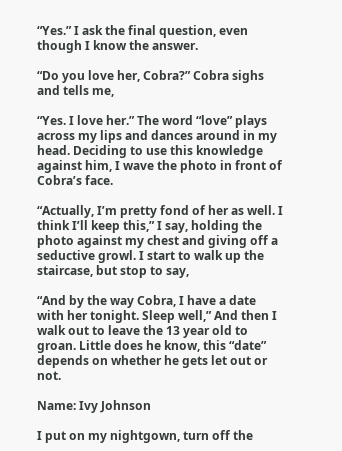“Yes.” I ask the final question, even though I know the answer.

“Do you love her, Cobra?” Cobra sighs and tells me,

“Yes. I love her.” The word “love” plays across my lips and dances around in my head. Deciding to use this knowledge against him, I wave the photo in front of Cobra’s face.

“Actually, I’m pretty fond of her as well. I think I’ll keep this,” I say, holding the photo against my chest and giving off a seductive growl. I start to walk up the staircase, but stop to say,

“And by the way Cobra, I have a date with her tonight. Sleep well,” And then I walk out to leave the 13 year old to groan. Little does he know, this “date” depends on whether he gets let out or not.

Name: Ivy Johnson

I put on my nightgown, turn off the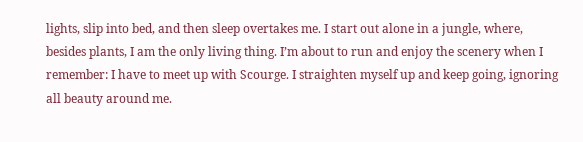lights, slip into bed, and then sleep overtakes me. I start out alone in a jungle, where, besides plants, I am the only living thing. I’m about to run and enjoy the scenery when I remember: I have to meet up with Scourge. I straighten myself up and keep going, ignoring all beauty around me.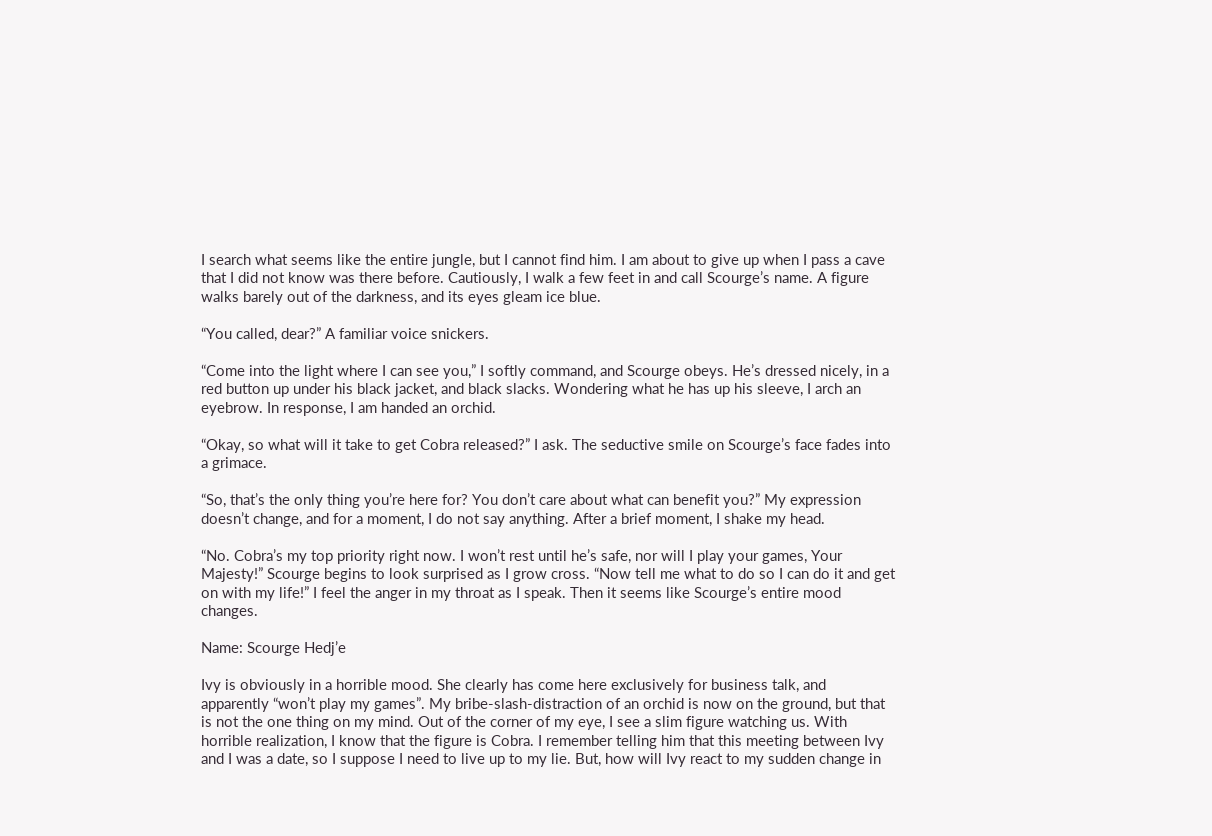I search what seems like the entire jungle, but I cannot find him. I am about to give up when I pass a cave that I did not know was there before. Cautiously, I walk a few feet in and call Scourge’s name. A figure walks barely out of the darkness, and its eyes gleam ice blue.

“You called, dear?” A familiar voice snickers.

“Come into the light where I can see you,” I softly command, and Scourge obeys. He’s dressed nicely, in a red button up under his black jacket, and black slacks. Wondering what he has up his sleeve, I arch an eyebrow. In response, I am handed an orchid.

“Okay, so what will it take to get Cobra released?” I ask. The seductive smile on Scourge’s face fades into a grimace.

“So, that’s the only thing you’re here for? You don’t care about what can benefit you?” My expression doesn’t change, and for a moment, I do not say anything. After a brief moment, I shake my head.

“No. Cobra’s my top priority right now. I won’t rest until he’s safe, nor will I play your games, Your Majesty!” Scourge begins to look surprised as I grow cross. “Now tell me what to do so I can do it and get on with my life!” I feel the anger in my throat as I speak. Then it seems like Scourge’s entire mood changes.

Name: Scourge Hedj’e

Ivy is obviously in a horrible mood. She clearly has come here exclusively for business talk, and apparently “won’t play my games”. My bribe-slash-distraction of an orchid is now on the ground, but that is not the one thing on my mind. Out of the corner of my eye, I see a slim figure watching us. With horrible realization, I know that the figure is Cobra. I remember telling him that this meeting between Ivy and I was a date, so I suppose I need to live up to my lie. But, how will Ivy react to my sudden change in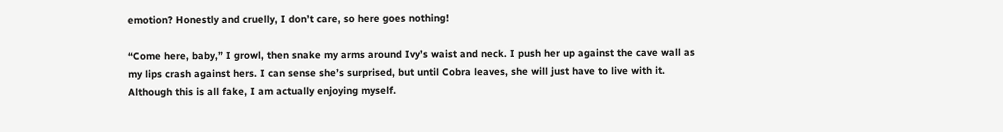emotion? Honestly and cruelly, I don’t care, so here goes nothing!

“Come here, baby,” I growl, then snake my arms around Ivy’s waist and neck. I push her up against the cave wall as my lips crash against hers. I can sense she’s surprised, but until Cobra leaves, she will just have to live with it. Although this is all fake, I am actually enjoying myself.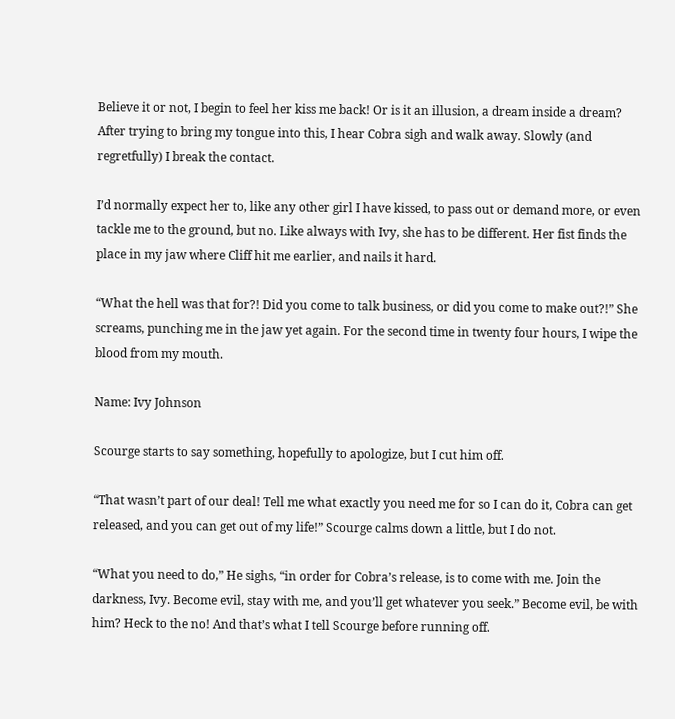Believe it or not, I begin to feel her kiss me back! Or is it an illusion, a dream inside a dream? After trying to bring my tongue into this, I hear Cobra sigh and walk away. Slowly (and regretfully) I break the contact.

I’d normally expect her to, like any other girl I have kissed, to pass out or demand more, or even tackle me to the ground, but no. Like always with Ivy, she has to be different. Her fist finds the place in my jaw where Cliff hit me earlier, and nails it hard.

“What the hell was that for?! Did you come to talk business, or did you come to make out?!” She screams, punching me in the jaw yet again. For the second time in twenty four hours, I wipe the blood from my mouth.

Name: Ivy Johnson

Scourge starts to say something, hopefully to apologize, but I cut him off.

“That wasn’t part of our deal! Tell me what exactly you need me for so I can do it, Cobra can get released, and you can get out of my life!” Scourge calms down a little, but I do not.

“What you need to do,” He sighs, “in order for Cobra’s release, is to come with me. Join the darkness, Ivy. Become evil, stay with me, and you’ll get whatever you seek.” Become evil, be with him? Heck to the no! And that’s what I tell Scourge before running off.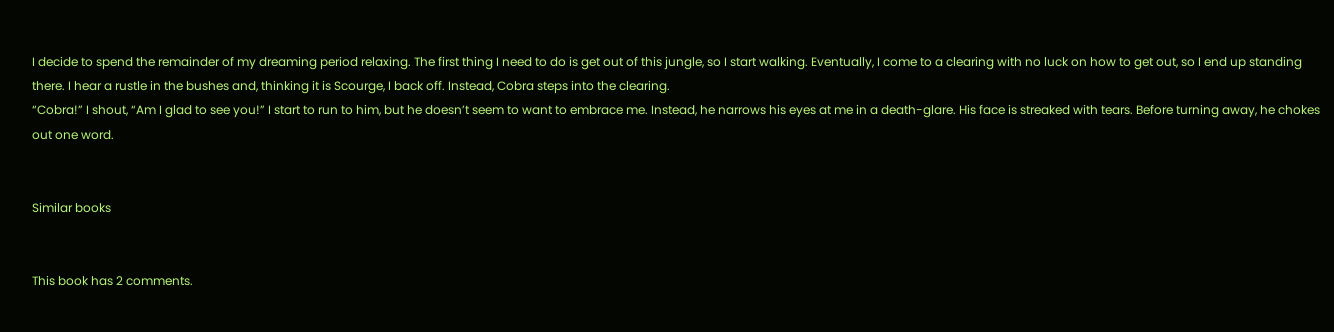I decide to spend the remainder of my dreaming period relaxing. The first thing I need to do is get out of this jungle, so I start walking. Eventually, I come to a clearing with no luck on how to get out, so I end up standing there. I hear a rustle in the bushes and, thinking it is Scourge, I back off. Instead, Cobra steps into the clearing.
“Cobra!” I shout, “Am I glad to see you!” I start to run to him, but he doesn’t seem to want to embrace me. Instead, he narrows his eyes at me in a death-glare. His face is streaked with tears. Before turning away, he chokes out one word.


Similar books


This book has 2 comments.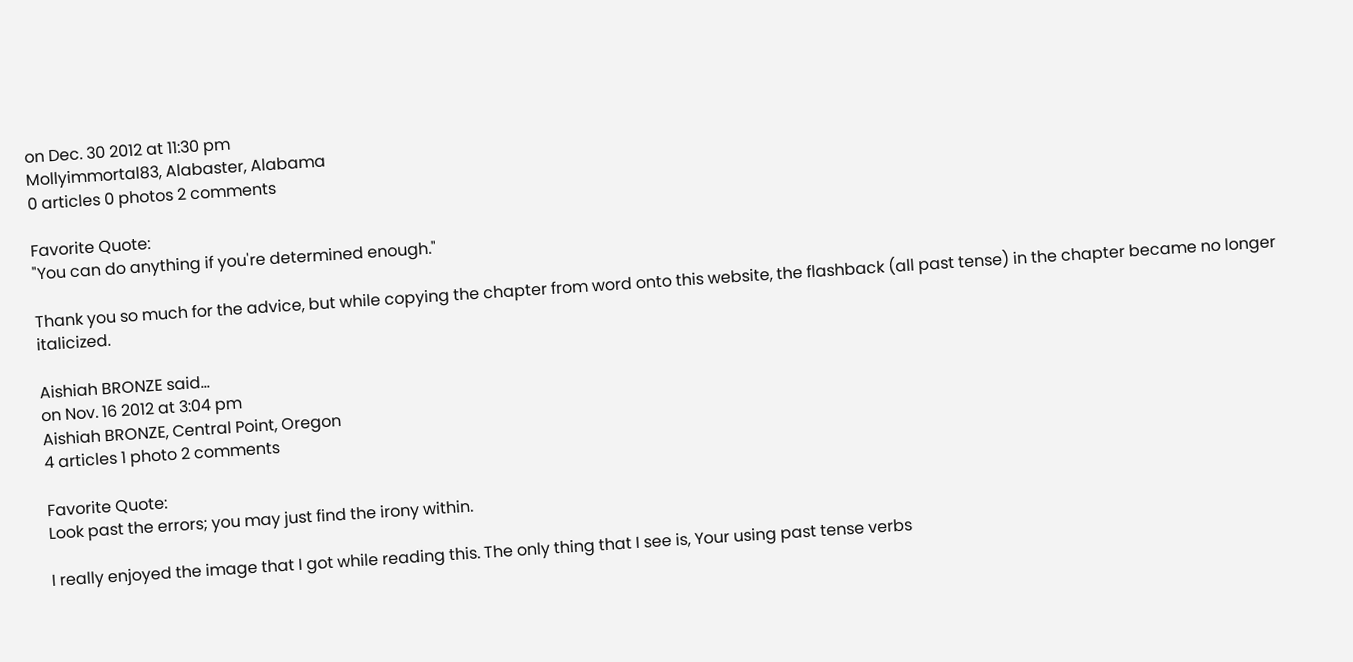on Dec. 30 2012 at 11:30 pm
Mollyimmortal83, Alabaster, Alabama
0 articles 0 photos 2 comments

Favorite Quote:
"You can do anything if you're determined enough."

Thank you so much for the advice, but while copying the chapter from word onto this website, the flashback (all past tense) in the chapter became no longer italicized.

Aishiah BRONZE said...
on Nov. 16 2012 at 3:04 pm
Aishiah BRONZE, Central Point, Oregon
4 articles 1 photo 2 comments

Favorite Quote:
Look past the errors; you may just find the irony within.

I really enjoyed the image that I got while reading this. The only thing that I see is, Your using past tense verbs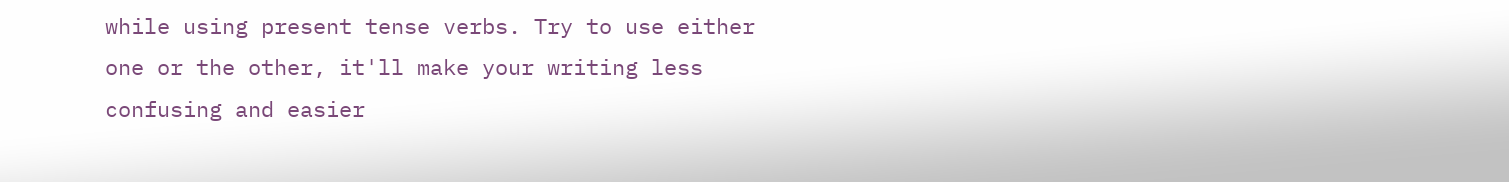while using present tense verbs. Try to use either one or the other, it'll make your writing less confusing and easier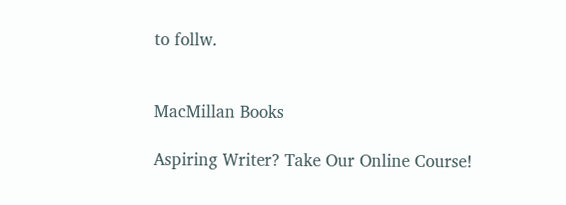to follw.


MacMillan Books

Aspiring Writer? Take Our Online Course!